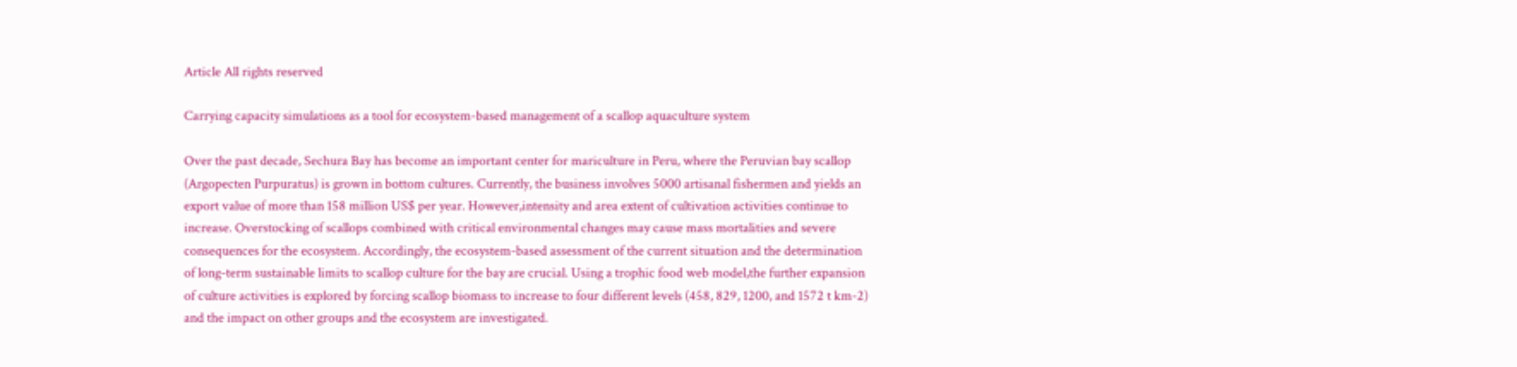Article All rights reserved

Carrying capacity simulations as a tool for ecosystem-based management of a scallop aquaculture system

Over the past decade, Sechura Bay has become an important center for mariculture in Peru, where the Peruvian bay scallop (Argopecten Purpuratus) is grown in bottom cultures. Currently, the business involves 5000 artisanal fishermen and yields an export value of more than 158 million US$ per year. However,intensity and area extent of cultivation activities continue to increase. Overstocking of scallops combined with critical environmental changes may cause mass mortalities and severe consequences for the ecosystem. Accordingly, the ecosystem-based assessment of the current situation and the determination of long-term sustainable limits to scallop culture for the bay are crucial. Using a trophic food web model,the further expansion of culture activities is explored by forcing scallop biomass to increase to four different levels (458, 829, 1200, and 1572 t km-2) and the impact on other groups and the ecosystem are investigated.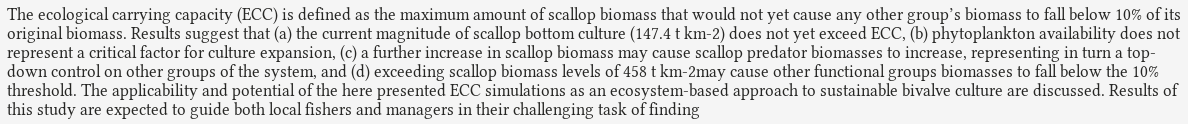The ecological carrying capacity (ECC) is defined as the maximum amount of scallop biomass that would not yet cause any other group’s biomass to fall below 10% of its original biomass. Results suggest that (a) the current magnitude of scallop bottom culture (147.4 t km-2) does not yet exceed ECC, (b) phytoplankton availability does not represent a critical factor for culture expansion, (c) a further increase in scallop biomass may cause scallop predator biomasses to increase, representing in turn a top-down control on other groups of the system, and (d) exceeding scallop biomass levels of 458 t km-2may cause other functional groups biomasses to fall below the 10% threshold. The applicability and potential of the here presented ECC simulations as an ecosystem-based approach to sustainable bivalve culture are discussed. Results of this study are expected to guide both local fishers and managers in their challenging task of finding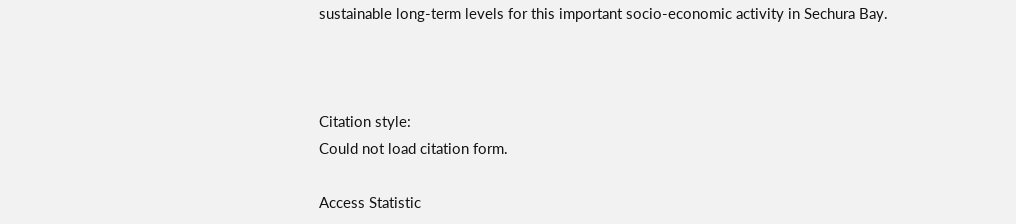sustainable long-term levels for this important socio-economic activity in Sechura Bay.



Citation style:
Could not load citation form.

Access Statistic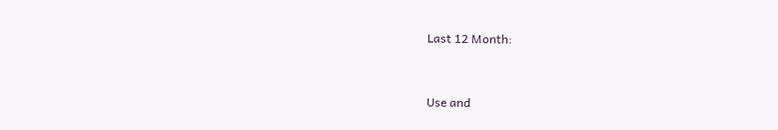Last 12 Month:


Use and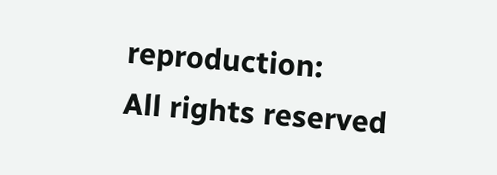reproduction:
All rights reserved